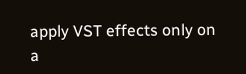apply VST effects only on a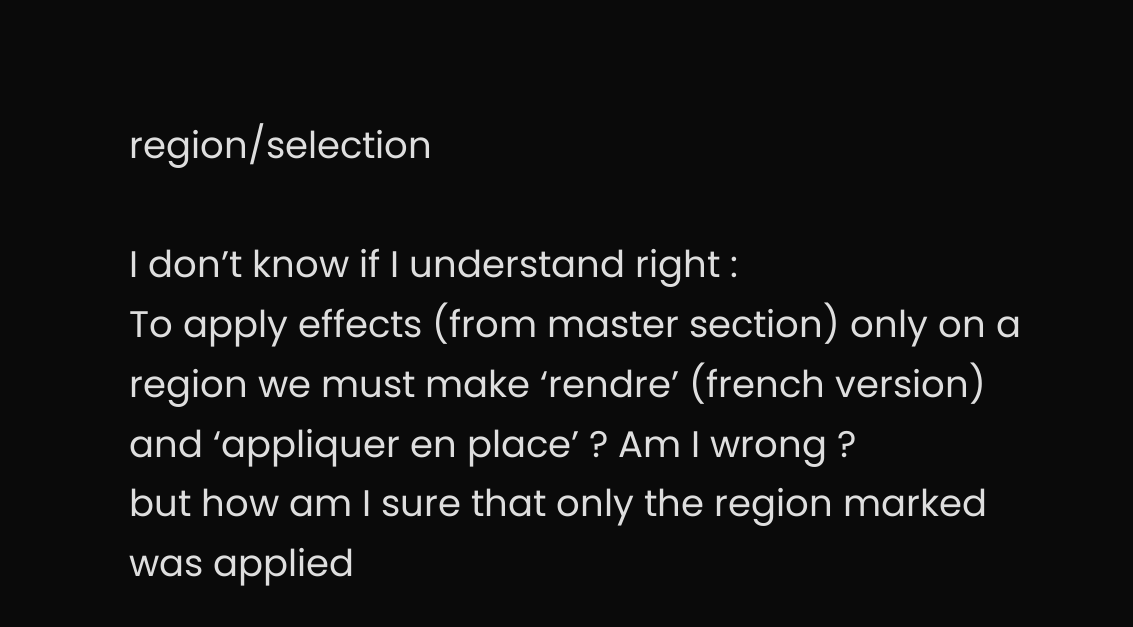region/selection

I don’t know if I understand right :
To apply effects (from master section) only on a region we must make ‘rendre’ (french version) and ‘appliquer en place’ ? Am I wrong ?
but how am I sure that only the region marked was applied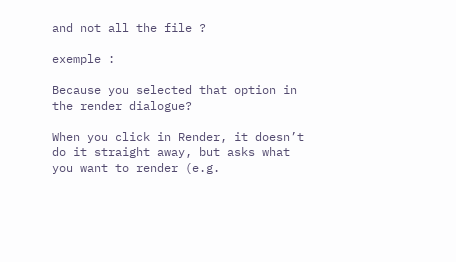and not all the file ?

exemple :

Because you selected that option in the render dialogue?

When you click in Render, it doesn’t do it straight away, but asks what you want to render (e.g.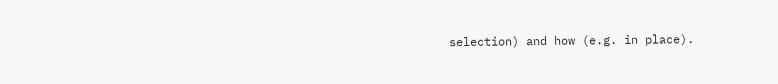selection) and how (e.g. in place).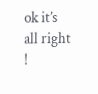ok it’s all right !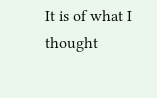It is of what I thought